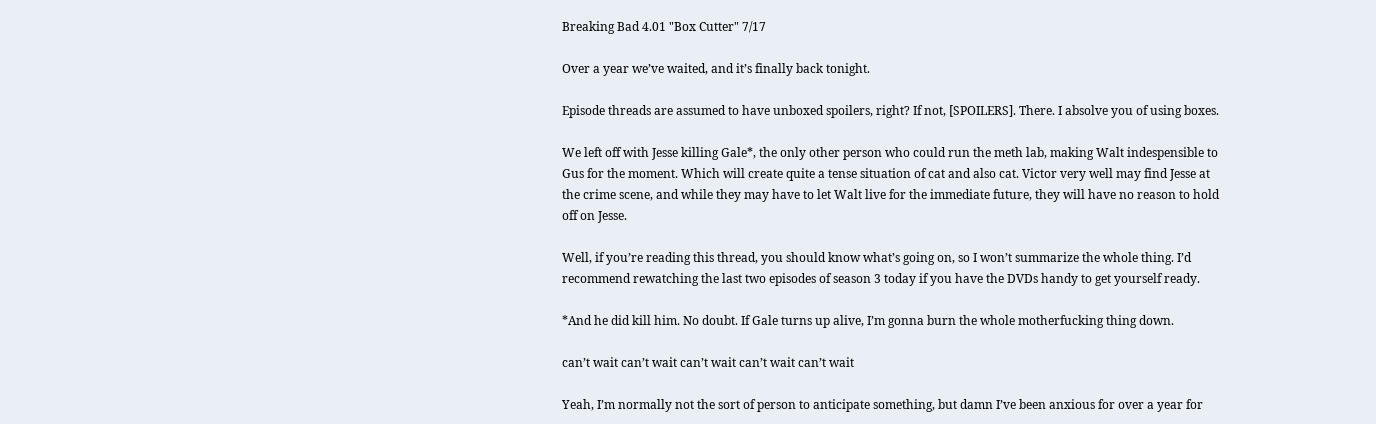Breaking Bad 4.01 "Box Cutter" 7/17

Over a year we’ve waited, and it’s finally back tonight.

Episode threads are assumed to have unboxed spoilers, right? If not, [SPOILERS]. There. I absolve you of using boxes.

We left off with Jesse killing Gale*, the only other person who could run the meth lab, making Walt indespensible to Gus for the moment. Which will create quite a tense situation of cat and also cat. Victor very well may find Jesse at the crime scene, and while they may have to let Walt live for the immediate future, they will have no reason to hold off on Jesse.

Well, if you’re reading this thread, you should know what’s going on, so I won’t summarize the whole thing. I’d recommend rewatching the last two episodes of season 3 today if you have the DVDs handy to get yourself ready.

*And he did kill him. No doubt. If Gale turns up alive, I’m gonna burn the whole motherfucking thing down.

can’t wait can’t wait can’t wait can’t wait can’t wait

Yeah, I’m normally not the sort of person to anticipate something, but damn I’ve been anxious for over a year for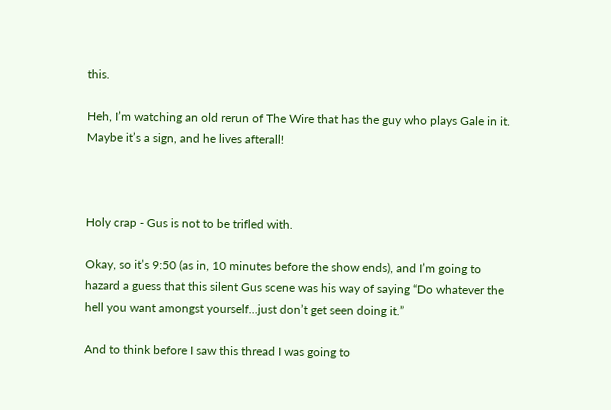this.

Heh, I’m watching an old rerun of The Wire that has the guy who plays Gale in it. Maybe it’s a sign, and he lives afterall!



Holy crap - Gus is not to be trifled with.

Okay, so it’s 9:50 (as in, 10 minutes before the show ends), and I’m going to hazard a guess that this silent Gus scene was his way of saying “Do whatever the hell you want amongst yourself…just don’t get seen doing it.”

And to think before I saw this thread I was going to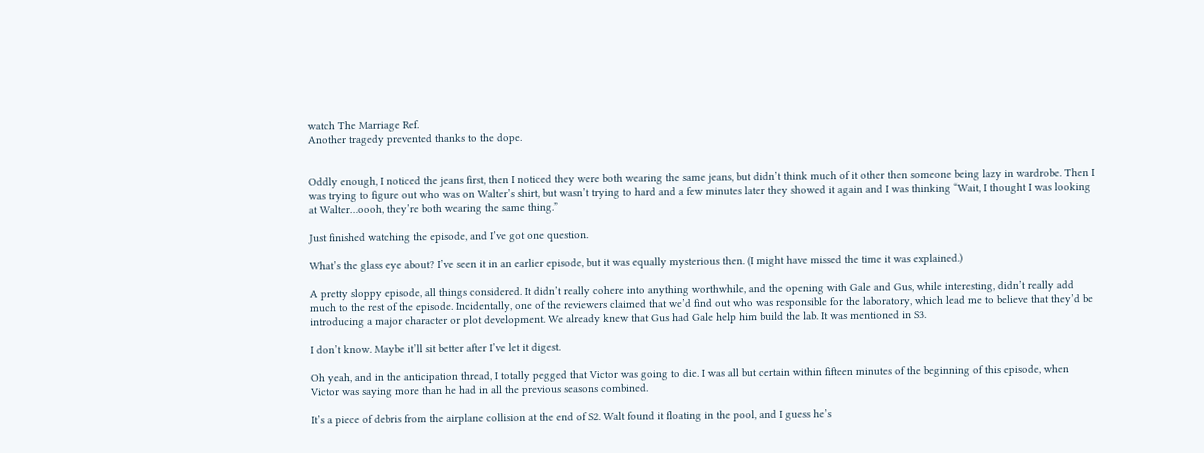watch The Marriage Ref.
Another tragedy prevented thanks to the dope.


Oddly enough, I noticed the jeans first, then I noticed they were both wearing the same jeans, but didn’t think much of it other then someone being lazy in wardrobe. Then I was trying to figure out who was on Walter’s shirt, but wasn’t trying to hard and a few minutes later they showed it again and I was thinking “Wait, I thought I was looking at Walter…oooh, they’re both wearing the same thing.”

Just finished watching the episode, and I’ve got one question.

What’s the glass eye about? I’ve seen it in an earlier episode, but it was equally mysterious then. (I might have missed the time it was explained.)

A pretty sloppy episode, all things considered. It didn’t really cohere into anything worthwhile, and the opening with Gale and Gus, while interesting, didn’t really add much to the rest of the episode. Incidentally, one of the reviewers claimed that we’d find out who was responsible for the laboratory, which lead me to believe that they’d be introducing a major character or plot development. We already knew that Gus had Gale help him build the lab. It was mentioned in S3.

I don’t know. Maybe it’ll sit better after I’ve let it digest.

Oh yeah, and in the anticipation thread, I totally pegged that Victor was going to die. I was all but certain within fifteen minutes of the beginning of this episode, when Victor was saying more than he had in all the previous seasons combined.

It’s a piece of debris from the airplane collision at the end of S2. Walt found it floating in the pool, and I guess he’s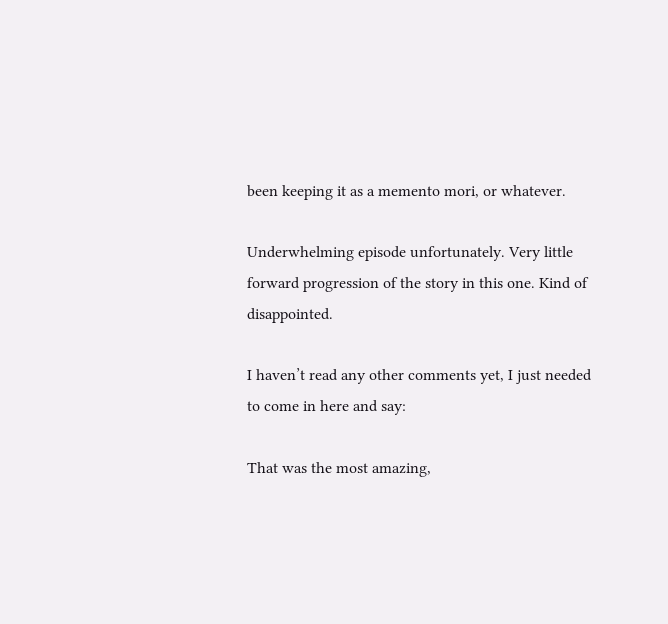been keeping it as a memento mori, or whatever.

Underwhelming episode unfortunately. Very little forward progression of the story in this one. Kind of disappointed.

I haven’t read any other comments yet, I just needed to come in here and say:

That was the most amazing,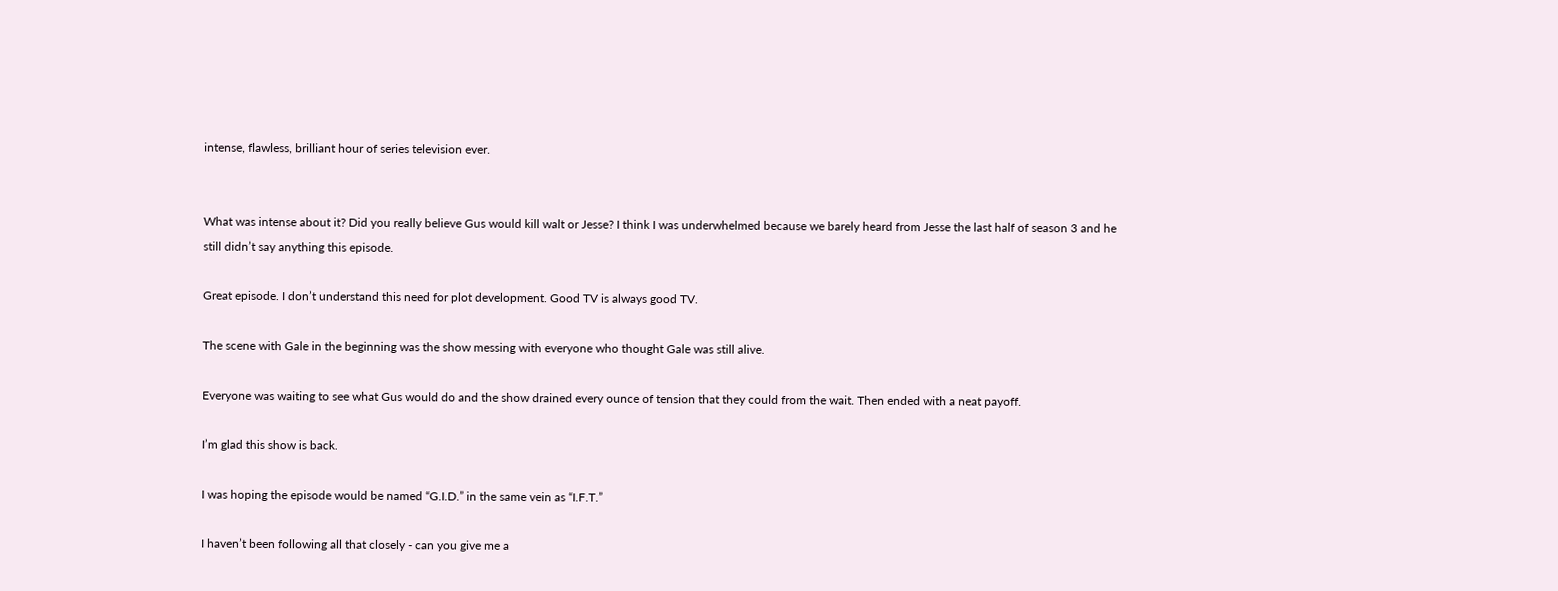intense, flawless, brilliant hour of series television ever.


What was intense about it? Did you really believe Gus would kill walt or Jesse? I think I was underwhelmed because we barely heard from Jesse the last half of season 3 and he still didn’t say anything this episode.

Great episode. I don’t understand this need for plot development. Good TV is always good TV.

The scene with Gale in the beginning was the show messing with everyone who thought Gale was still alive.

Everyone was waiting to see what Gus would do and the show drained every ounce of tension that they could from the wait. Then ended with a neat payoff.

I’m glad this show is back.

I was hoping the episode would be named “G.I.D.” in the same vein as “I.F.T.”

I haven’t been following all that closely - can you give me a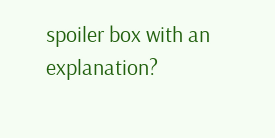spoiler box with an explanation?